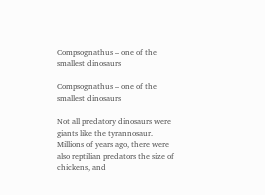Compsognathus – one of the smallest dinosaurs

Compsognathus – one of the smallest dinosaurs

Not all predatory dinosaurs were giants like the tyrannosaur. Millions of years ago, there were also reptilian predators the size of chickens, and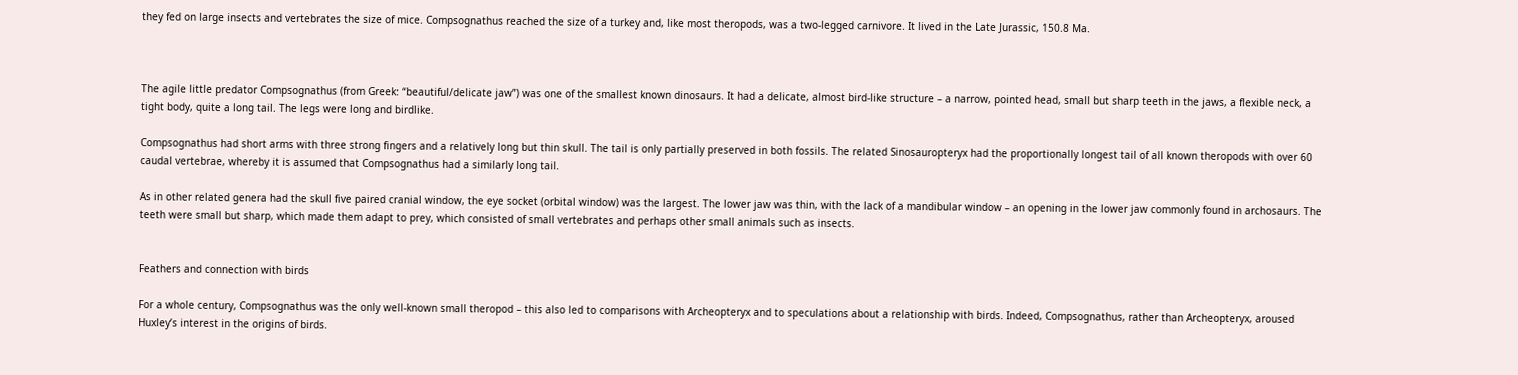they fed on large insects and vertebrates the size of mice. Compsognathus reached the size of a turkey and, like most theropods, was a two-legged carnivore. It lived in the Late Jurassic, 150.8 Ma.



The agile little predator Compsognathus (from Greek: “beautiful/delicate jaw”) was one of the smallest known dinosaurs. It had a delicate, almost bird-like structure – a narrow, pointed head, small but sharp teeth in the jaws, a flexible neck, a tight body, quite a long tail. The legs were long and birdlike.

Compsognathus had short arms with three strong fingers and a relatively long but thin skull. The tail is only partially preserved in both fossils. The related Sinosauropteryx had the proportionally longest tail of all known theropods with over 60 caudal vertebrae, whereby it is assumed that Compsognathus had a similarly long tail.

As in other related genera had the skull five paired cranial window, the eye socket (orbital window) was the largest. The lower jaw was thin, with the lack of a mandibular window – an opening in the lower jaw commonly found in archosaurs. The teeth were small but sharp, which made them adapt to prey, which consisted of small vertebrates and perhaps other small animals such as insects.


Feathers and connection with birds

For a whole century, Compsognathus was the only well-known small theropod – this also led to comparisons with Archeopteryx and to speculations about a relationship with birds. Indeed, Compsognathus, rather than Archeopteryx, aroused Huxley’s interest in the origins of birds.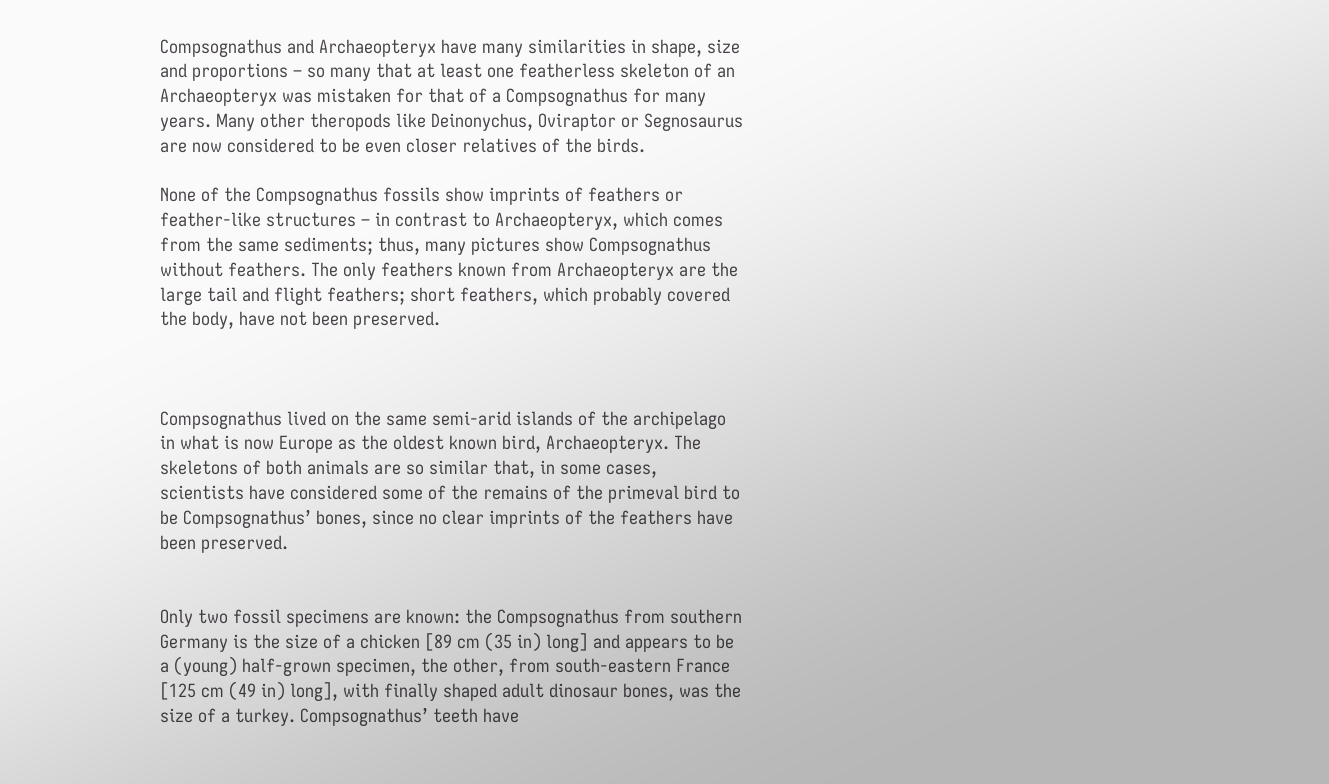Compsognathus and Archaeopteryx have many similarities in shape, size and proportions – so many that at least one featherless skeleton of an Archaeopteryx was mistaken for that of a Compsognathus for many years. Many other theropods like Deinonychus, Oviraptor or Segnosaurus are now considered to be even closer relatives of the birds.

None of the Compsognathus fossils show imprints of feathers or feather-like structures – in contrast to Archaeopteryx, which comes from the same sediments; thus, many pictures show Compsognathus without feathers. The only feathers known from Archaeopteryx are the large tail and flight feathers; short feathers, which probably covered the body, have not been preserved.



Compsognathus lived on the same semi-arid islands of the archipelago in what is now Europe as the oldest known bird, Archaeopteryx. The skeletons of both animals are so similar that, in some cases, scientists have considered some of the remains of the primeval bird to be Compsognathus’ bones, since no clear imprints of the feathers have been preserved.


Only two fossil specimens are known: the Compsognathus from southern Germany is the size of a chicken [89 cm (35 in) long] and appears to be a (young) half-grown specimen, the other, from south-eastern France [125 cm (49 in) long], with finally shaped adult dinosaur bones, was the size of a turkey. Compsognathus’ teeth have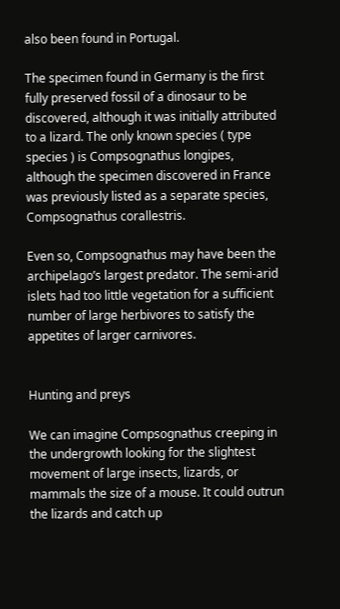also been found in Portugal.

The specimen found in Germany is the first fully preserved fossil of a dinosaur to be discovered, although it was initially attributed to a lizard. The only known species ( type species ) is Compsognathus longipes, although the specimen discovered in France was previously listed as a separate species, Compsognathus corallestris.

Even so, Compsognathus may have been the archipelago’s largest predator. The semi-arid islets had too little vegetation for a sufficient number of large herbivores to satisfy the appetites of larger carnivores.


Hunting and preys

We can imagine Compsognathus creeping in the undergrowth looking for the slightest movement of large insects, lizards, or mammals the size of a mouse. It could outrun the lizards and catch up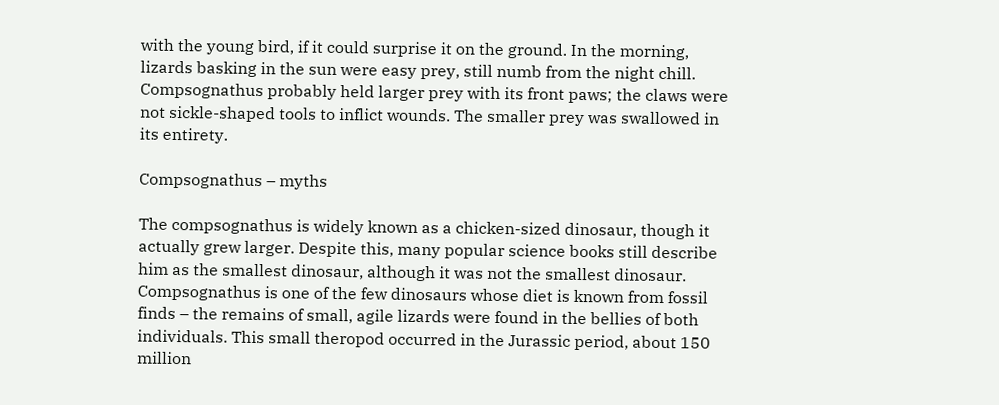with the young bird, if it could surprise it on the ground. In the morning, lizards basking in the sun were easy prey, still numb from the night chill. Compsognathus probably held larger prey with its front paws; the claws were not sickle-shaped tools to inflict wounds. The smaller prey was swallowed in its entirety.

Compsognathus – myths

The compsognathus is widely known as a chicken-sized dinosaur, though it actually grew larger. Despite this, many popular science books still describe him as the smallest dinosaur, although it was not the smallest dinosaur. Compsognathus is one of the few dinosaurs whose diet is known from fossil finds – the remains of small, agile lizards were found in the bellies of both individuals. This small theropod occurred in the Jurassic period, about 150 million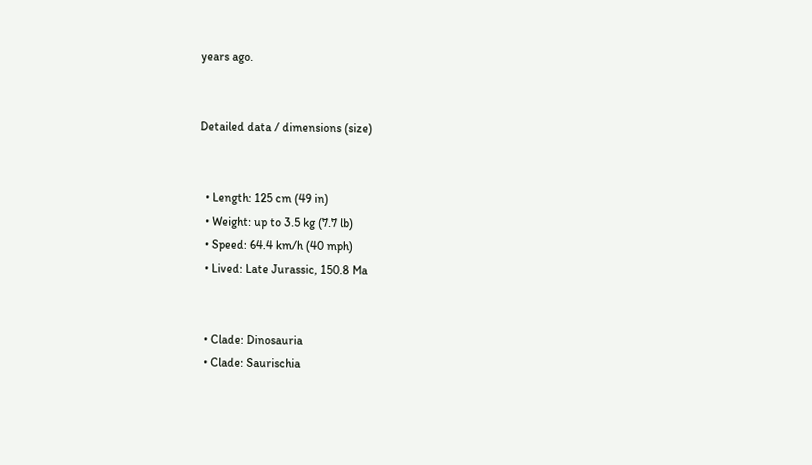years ago.


Detailed data / dimensions (size)


  • Length: 125 cm (49 in)
  • Weight: up to 3.5 kg (7.7 lb)
  • Speed: 64.4 km/h (40 mph)
  • Lived: Late Jurassic, 150.8 Ma


  • Clade: Dinosauria
  • Clade: Saurischia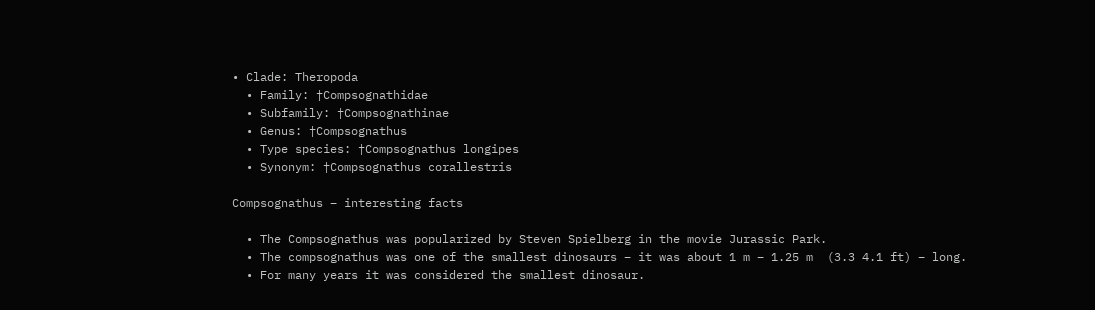• Clade: Theropoda
  • Family: †Compsognathidae
  • Subfamily: †Compsognathinae
  • Genus: †Compsognathus
  • Type species: †Compsognathus longipes
  • Synonym: †Compsognathus corallestris

Compsognathus – interesting facts

  • The Compsognathus was popularized by Steven Spielberg in the movie Jurassic Park.
  • The compsognathus was one of the smallest dinosaurs – it was about 1 m – 1.25 m  (3.3 4.1 ft) – long.
  • For many years it was considered the smallest dinosaur.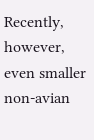Recently, however, even smaller non-avian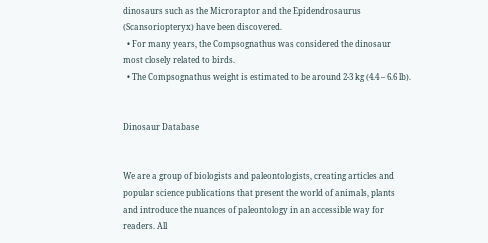dinosaurs such as the Microraptor and the Epidendrosaurus (Scansoriopteryx) have been discovered.
  • For many years, the Compsognathus was considered the dinosaur most closely related to birds.
  • The Compsognathus weight is estimated to be around 2-3 kg (4.4 – 6.6 lb).


Dinosaur Database


We are a group of biologists and paleontologists, creating articles and popular science publications that present the world of animals, plants and introduce the nuances of paleontology in an accessible way for readers. All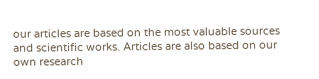our articles are based on the most valuable sources and scientific works. Articles are also based on our own research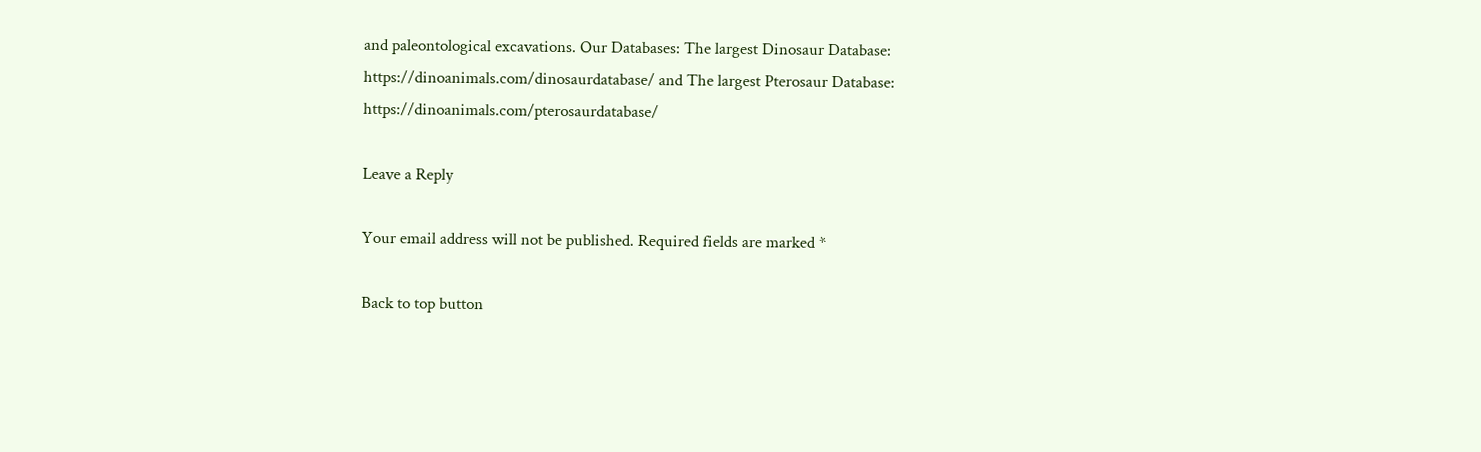and paleontological excavations. Our Databases: The largest Dinosaur Database: https://dinoanimals.com/dinosaurdatabase/ and The largest Pterosaur Database: https://dinoanimals.com/pterosaurdatabase/

Leave a Reply

Your email address will not be published. Required fields are marked *

Back to top button